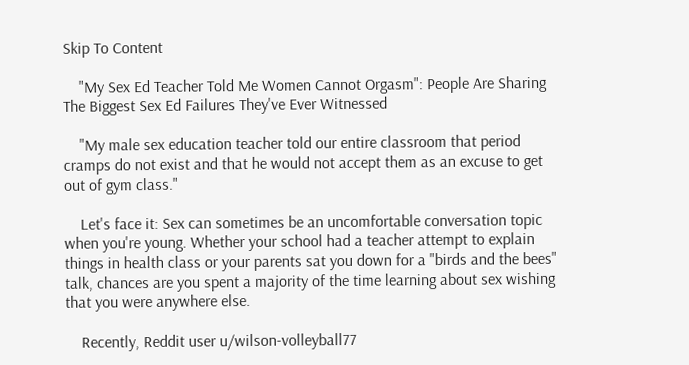Skip To Content

    "My Sex Ed Teacher Told Me Women Cannot Orgasm": People Are Sharing The Biggest Sex Ed Failures They've Ever Witnessed

    "My male sex education teacher told our entire classroom that period cramps do not exist and that he would not accept them as an excuse to get out of gym class."

    Let's face it: Sex can sometimes be an uncomfortable conversation topic when you're young. Whether your school had a teacher attempt to explain things in health class or your parents sat you down for a "birds and the bees" talk, chances are you spent a majority of the time learning about sex wishing that you were anywhere else.

    Recently, Reddit user u/wilson-volleyball77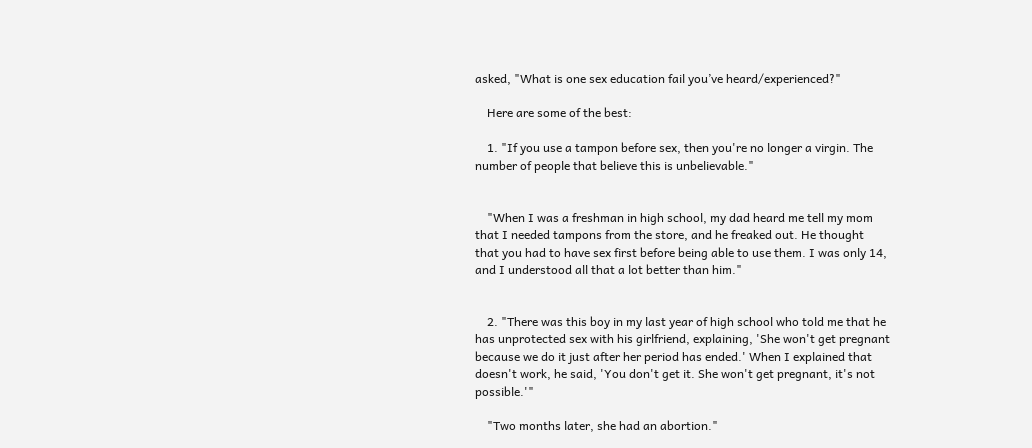asked, "What is one sex education fail you’ve heard/experienced?"

    Here are some of the best:

    1. "If you use a tampon before sex, then you're no longer a virgin. The number of people that believe this is unbelievable."


    "When I was a freshman in high school, my dad heard me tell my mom that I needed tampons from the store, and he freaked out. He thought that you had to have sex first before being able to use them. I was only 14, and I understood all that a lot better than him."


    2. "There was this boy in my last year of high school who told me that he has unprotected sex with his girlfriend, explaining, 'She won't get pregnant because we do it just after her period has ended.' When I explained that doesn't work, he said, 'You don't get it. She won't get pregnant, it's not possible.'"

    "Two months later, she had an abortion."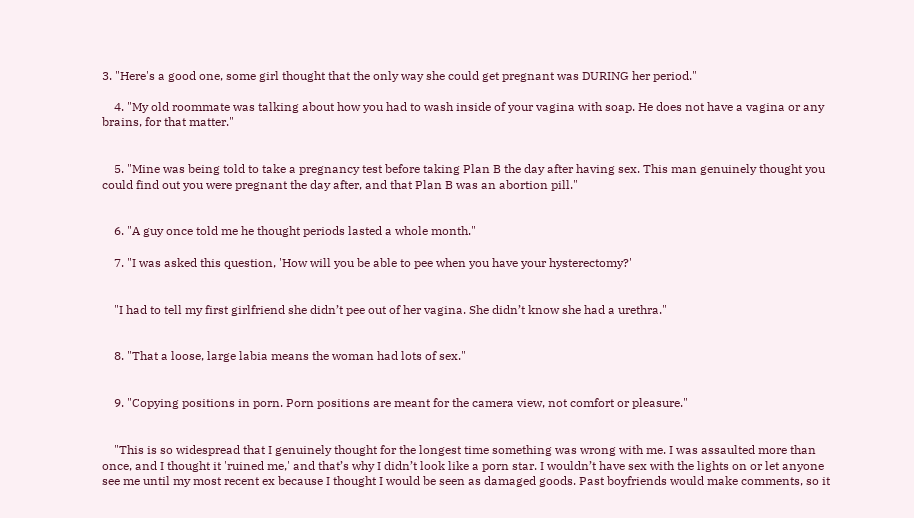3. "Here's a good one, some girl thought that the only way she could get pregnant was DURING her period."

    4. "My old roommate was talking about how you had to wash inside of your vagina with soap. He does not have a vagina or any brains, for that matter."


    5. "Mine was being told to take a pregnancy test before taking Plan B the day after having sex. This man genuinely thought you could find out you were pregnant the day after, and that Plan B was an abortion pill."


    6. "A guy once told me he thought periods lasted a whole month."

    7. "I was asked this question, 'How will you be able to pee when you have your hysterectomy?'


    "I had to tell my first girlfriend she didn’t pee out of her vagina. She didn’t know she had a urethra."


    8. "That a loose, large labia means the woman had lots of sex."


    9. "Copying positions in porn. Porn positions are meant for the camera view, not comfort or pleasure."


    "This is so widespread that I genuinely thought for the longest time something was wrong with me. I was assaulted more than once, and I thought it 'ruined me,' and that’s why I didn’t look like a porn star. I wouldn’t have sex with the lights on or let anyone see me until my most recent ex because I thought I would be seen as damaged goods. Past boyfriends would make comments, so it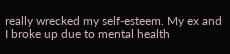really wrecked my self-esteem. My ex and I broke up due to mental health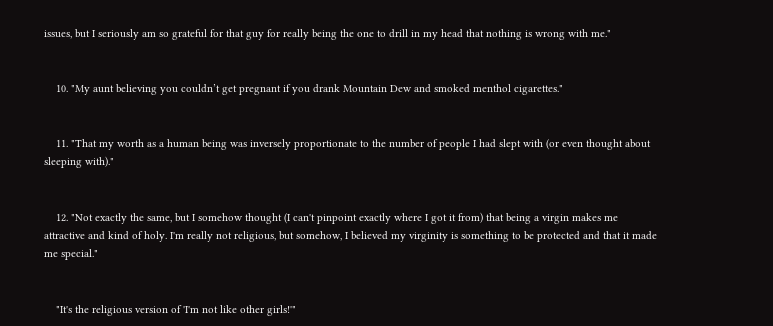issues, but I seriously am so grateful for that guy for really being the one to drill in my head that nothing is wrong with me."


    10. "My aunt believing you couldn’t get pregnant if you drank Mountain Dew and smoked menthol cigarettes."


    11. "That my worth as a human being was inversely proportionate to the number of people I had slept with (or even thought about sleeping with)."


    12. "Not exactly the same, but I somehow thought (I can't pinpoint exactly where I got it from) that being a virgin makes me attractive and kind of holy. I'm really not religious, but somehow, I believed my virginity is something to be protected and that it made me special."


    "It's the religious version of 'I'm not like other girls!'"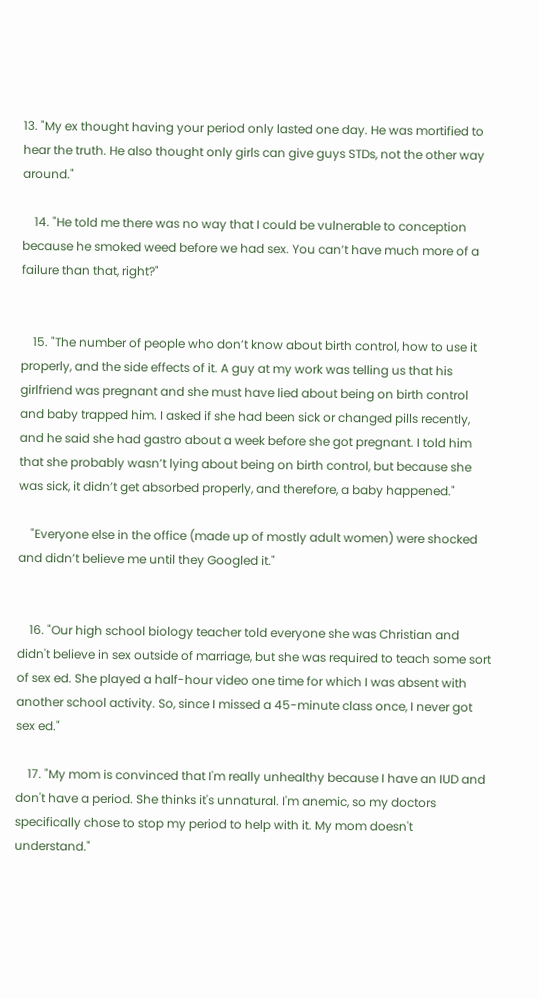13. "My ex thought having your period only lasted one day. He was mortified to hear the truth. He also thought only girls can give guys STDs, not the other way around."

    14. "He told me there was no way that I could be vulnerable to conception because he smoked weed before we had sex. You can’t have much more of a failure than that, right?"


    15. "The number of people who don’t know about birth control, how to use it properly, and the side effects of it. A guy at my work was telling us that his girlfriend was pregnant and she must have lied about being on birth control and baby trapped him. I asked if she had been sick or changed pills recently, and he said she had gastro about a week before she got pregnant. I told him that she probably wasn’t lying about being on birth control, but because she was sick, it didn’t get absorbed properly, and therefore, a baby happened."

    "Everyone else in the office (made up of mostly adult women) were shocked and didn’t believe me until they Googled it."


    16. "Our high school biology teacher told everyone she was Christian and didn't believe in sex outside of marriage, but she was required to teach some sort of sex ed. She played a half-hour video one time for which I was absent with another school activity. So, since I missed a 45-minute class once, I never got sex ed."

    17. "My mom is convinced that I'm really unhealthy because I have an IUD and don't have a period. She thinks it's unnatural. I'm anemic, so my doctors specifically chose to stop my period to help with it. My mom doesn't understand."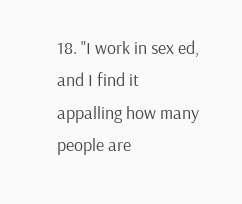18. "I work in sex ed, and I find it appalling how many people are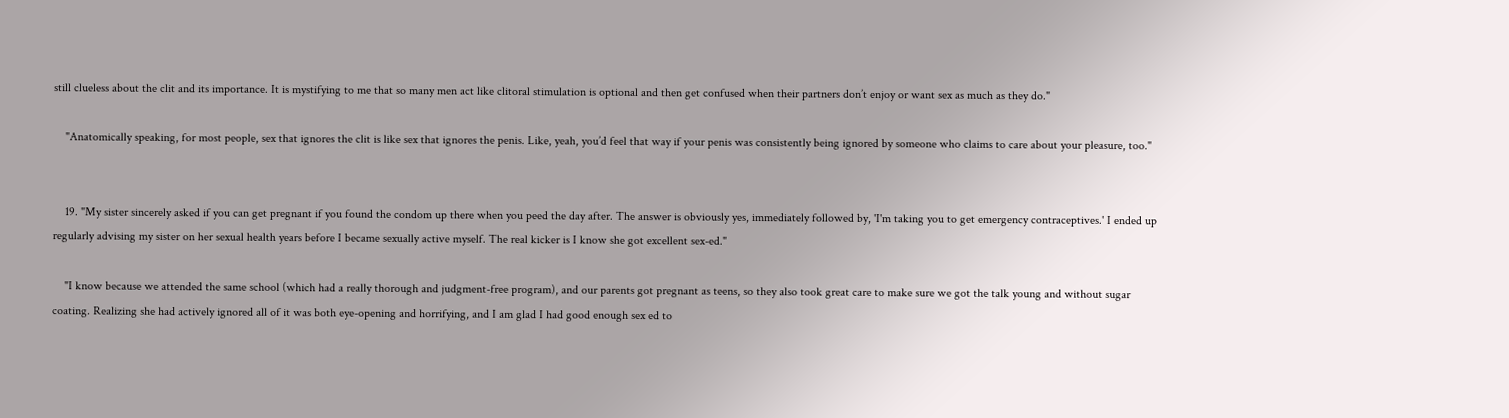still clueless about the clit and its importance. It is mystifying to me that so many men act like clitoral stimulation is optional and then get confused when their partners don’t enjoy or want sex as much as they do."

    "Anatomically speaking, for most people, sex that ignores the clit is like sex that ignores the penis. Like, yeah, you’d feel that way if your penis was consistently being ignored by someone who claims to care about your pleasure, too."


    19. "My sister sincerely asked if you can get pregnant if you found the condom up there when you peed the day after. The answer is obviously yes, immediately followed by, 'I'm taking you to get emergency contraceptives.' I ended up regularly advising my sister on her sexual health years before I became sexually active myself. The real kicker is I know she got excellent sex-ed."

    "I know because we attended the same school (which had a really thorough and judgment-free program), and our parents got pregnant as teens, so they also took great care to make sure we got the talk young and without sugar coating. Realizing she had actively ignored all of it was both eye-opening and horrifying, and I am glad I had good enough sex ed to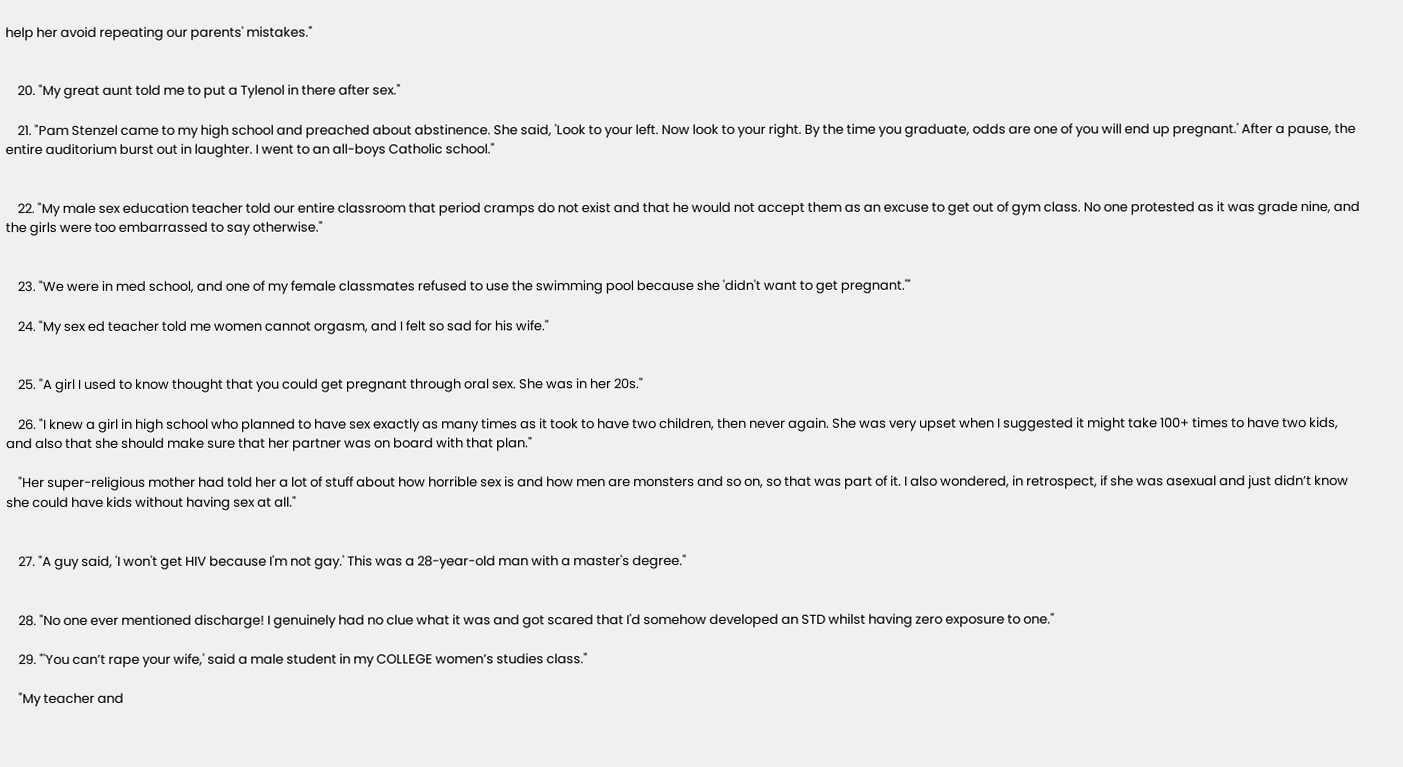help her avoid repeating our parents' mistakes."


    20. "My great aunt told me to put a Tylenol in there after sex."

    21. "Pam Stenzel came to my high school and preached about abstinence. She said, 'Look to your left. Now look to your right. By the time you graduate, odds are one of you will end up pregnant.' After a pause, the entire auditorium burst out in laughter. I went to an all-boys Catholic school."


    22. "My male sex education teacher told our entire classroom that period cramps do not exist and that he would not accept them as an excuse to get out of gym class. No one protested as it was grade nine, and the girls were too embarrassed to say otherwise."


    23. "We were in med school, and one of my female classmates refused to use the swimming pool because she 'didn't want to get pregnant.'"

    24. "My sex ed teacher told me women cannot orgasm, and I felt so sad for his wife."


    25. "A girl I used to know thought that you could get pregnant through oral sex. She was in her 20s."

    26. "I knew a girl in high school who planned to have sex exactly as many times as it took to have two children, then never again. She was very upset when I suggested it might take 100+ times to have two kids, and also that she should make sure that her partner was on board with that plan."

    "Her super-religious mother had told her a lot of stuff about how horrible sex is and how men are monsters and so on, so that was part of it. I also wondered, in retrospect, if she was asexual and just didn’t know she could have kids without having sex at all."


    27. "A guy said, 'I won't get HIV because I'm not gay.' This was a 28-year-old man with a master's degree."


    28. "No one ever mentioned discharge! I genuinely had no clue what it was and got scared that I'd somehow developed an STD whilst having zero exposure to one."

    29. "'You can’t rape your wife,' said a male student in my COLLEGE women’s studies class."

    "My teacher and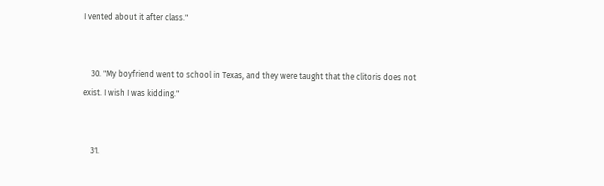I vented about it after class."


    30. "My boyfriend went to school in Texas, and they were taught that the clitoris does not exist. I wish I was kidding."


    31.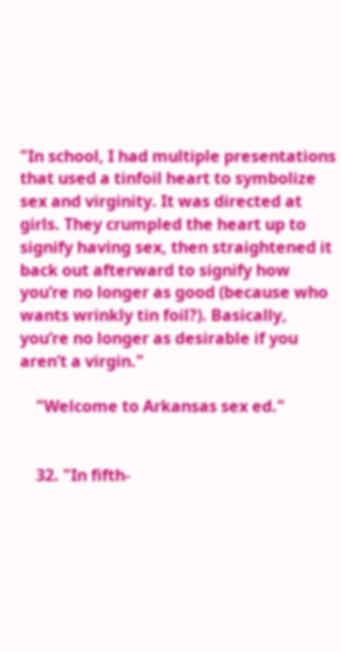"In school, I had multiple presentations that used a tinfoil heart to symbolize sex and virginity. It was directed at girls. They crumpled the heart up to signify having sex, then straightened it back out afterward to signify how you’re no longer as good (because who wants wrinkly tin foil?). Basically, you’re no longer as desirable if you aren’t a virgin."

    "Welcome to Arkansas sex ed."


    32. "In fifth-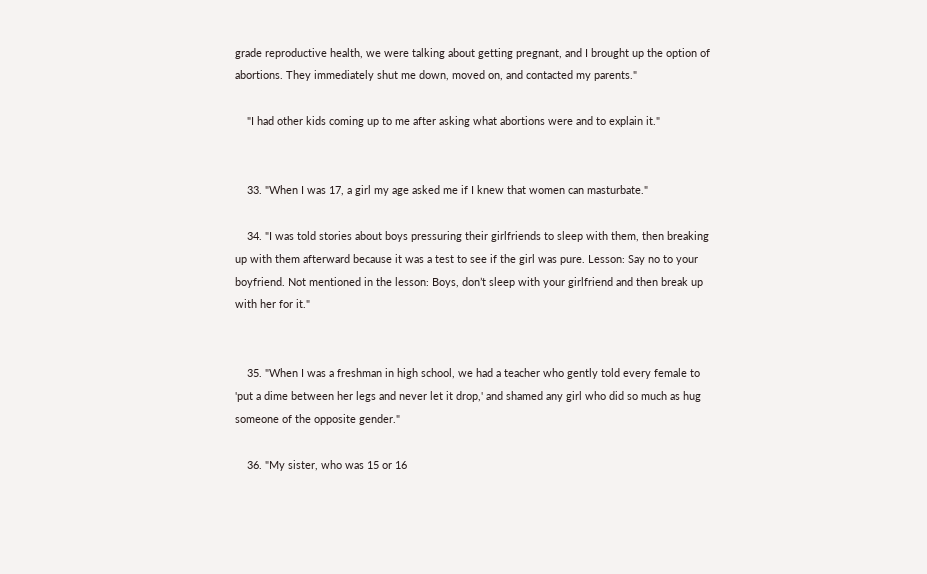grade reproductive health, we were talking about getting pregnant, and I brought up the option of abortions. They immediately shut me down, moved on, and contacted my parents."

    "I had other kids coming up to me after asking what abortions were and to explain it."


    33. "When I was 17, a girl my age asked me if I knew that women can masturbate."

    34. "I was told stories about boys pressuring their girlfriends to sleep with them, then breaking up with them afterward because it was a test to see if the girl was pure. Lesson: Say no to your boyfriend. Not mentioned in the lesson: Boys, don’t sleep with your girlfriend and then break up with her for it."


    35. "When I was a freshman in high school, we had a teacher who gently told every female to 'put a dime between her legs and never let it drop,' and shamed any girl who did so much as hug someone of the opposite gender."

    36. "My sister, who was 15 or 16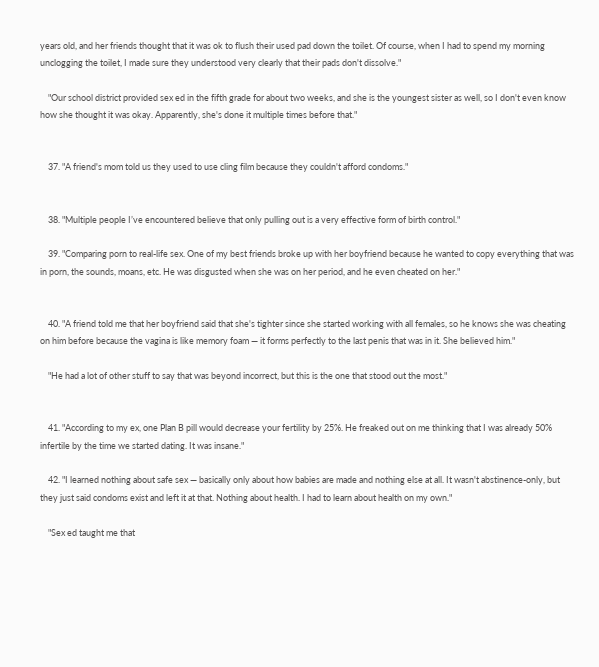years old, and her friends thought that it was ok to flush their used pad down the toilet. Of course, when I had to spend my morning unclogging the toilet, I made sure they understood very clearly that their pads don't dissolve."

    "Our school district provided sex ed in the fifth grade for about two weeks, and she is the youngest sister as well, so I don't even know how she thought it was okay. Apparently, she's done it multiple times before that."


    37. "A friend's mom told us they used to use cling film because they couldn't afford condoms."


    38. "Multiple people I’ve encountered believe that only pulling out is a very effective form of birth control."

    39. "Comparing porn to real-life sex. One of my best friends broke up with her boyfriend because he wanted to copy everything that was in porn, the sounds, moans, etc. He was disgusted when she was on her period, and he even cheated on her."


    40. "A friend told me that her boyfriend said that she's tighter since she started working with all females, so he knows she was cheating on him before because the vagina is like memory foam — it forms perfectly to the last penis that was in it. She believed him."

    "He had a lot of other stuff to say that was beyond incorrect, but this is the one that stood out the most."


    41. "According to my ex, one Plan B pill would decrease your fertility by 25%. He freaked out on me thinking that I was already 50% infertile by the time we started dating. It was insane."

    42. "I learned nothing about safe sex — basically only about how babies are made and nothing else at all. It wasn't abstinence-only, but they just said condoms exist and left it at that. Nothing about health. I had to learn about health on my own."

    "Sex ed taught me that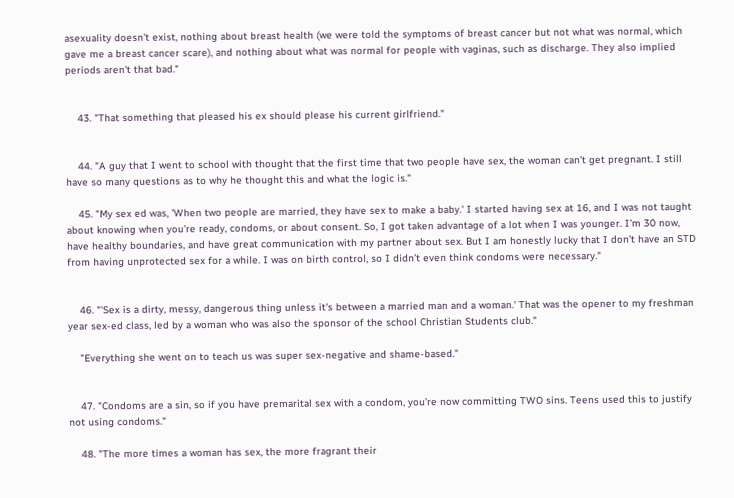asexuality doesn't exist, nothing about breast health (we were told the symptoms of breast cancer but not what was normal, which gave me a breast cancer scare), and nothing about what was normal for people with vaginas, such as discharge. They also implied periods aren't that bad."


    43. "That something that pleased his ex should please his current girlfriend."


    44. "A guy that I went to school with thought that the first time that two people have sex, the woman can’t get pregnant. I still have so many questions as to why he thought this and what the logic is."

    45. "My sex ed was, 'When two people are married, they have sex to make a baby.' I started having sex at 16, and I was not taught about knowing when you’re ready, condoms, or about consent. So, I got taken advantage of a lot when I was younger. I’m 30 now, have healthy boundaries, and have great communication with my partner about sex. But I am honestly lucky that I don’t have an STD from having unprotected sex for a while. I was on birth control, so I didn’t even think condoms were necessary."


    46. "'Sex is a dirty, messy, dangerous thing unless it's between a married man and a woman.' That was the opener to my freshman year sex-ed class, led by a woman who was also the sponsor of the school Christian Students club."

    "Everything she went on to teach us was super sex-negative and shame-based."


    47. "Condoms are a sin, so if you have premarital sex with a condom, you’re now committing TWO sins. Teens used this to justify not using condoms."

    48. "The more times a woman has sex, the more fragrant their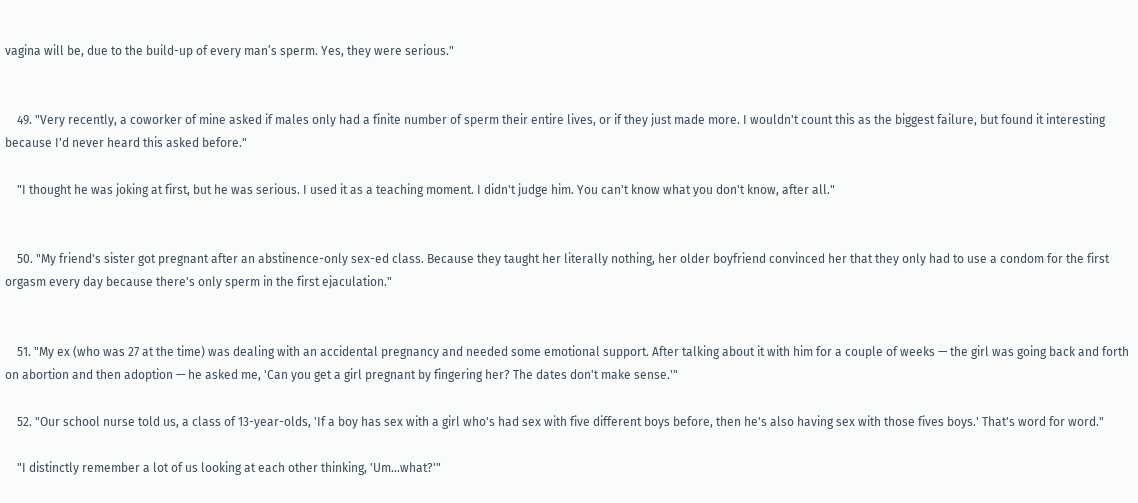vagina will be, due to the build-up of every man’s sperm. Yes, they were serious."


    49. "Very recently, a coworker of mine asked if males only had a finite number of sperm their entire lives, or if they just made more. I wouldn't count this as the biggest failure, but found it interesting because I'd never heard this asked before."

    "I thought he was joking at first, but he was serious. I used it as a teaching moment. I didn't judge him. You can't know what you don't know, after all."


    50. "My friend's sister got pregnant after an abstinence-only sex-ed class. Because they taught her literally nothing, her older boyfriend convinced her that they only had to use a condom for the first orgasm every day because there's only sperm in the first ejaculation."


    51. "My ex (who was 27 at the time) was dealing with an accidental pregnancy and needed some emotional support. After talking about it with him for a couple of weeks — the girl was going back and forth on abortion and then adoption — he asked me, 'Can you get a girl pregnant by fingering her? The dates don't make sense.'"

    52. "Our school nurse told us, a class of 13-year-olds, 'If a boy has sex with a girl who's had sex with five different boys before, then he's also having sex with those fives boys.' That's word for word."

    "I distinctly remember a lot of us looking at each other thinking, 'Um...what?'"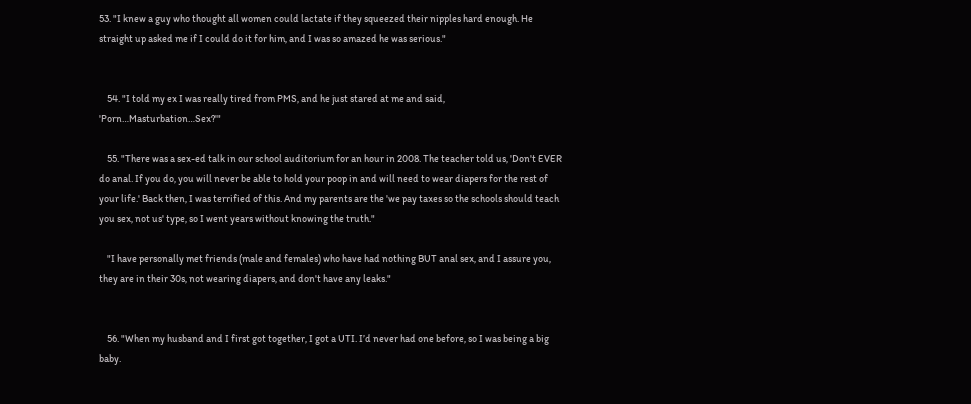53. "I knew a guy who thought all women could lactate if they squeezed their nipples hard enough. He straight up asked me if I could do it for him, and I was so amazed he was serious."


    54. "I told my ex I was really tired from PMS, and he just stared at me and said, 'Porn…Masturbation…Sex?'"

    55. "There was a sex-ed talk in our school auditorium for an hour in 2008. The teacher told us, 'Don't EVER do anal. If you do, you will never be able to hold your poop in and will need to wear diapers for the rest of your life.' Back then, I was terrified of this. And my parents are the 'we pay taxes so the schools should teach you sex, not us' type, so I went years without knowing the truth."

    "I have personally met friends (male and females) who have had nothing BUT anal sex, and I assure you, they are in their 30s, not wearing diapers, and don't have any leaks."


    56. "When my husband and I first got together, I got a UTI. I’d never had one before, so I was being a big baby.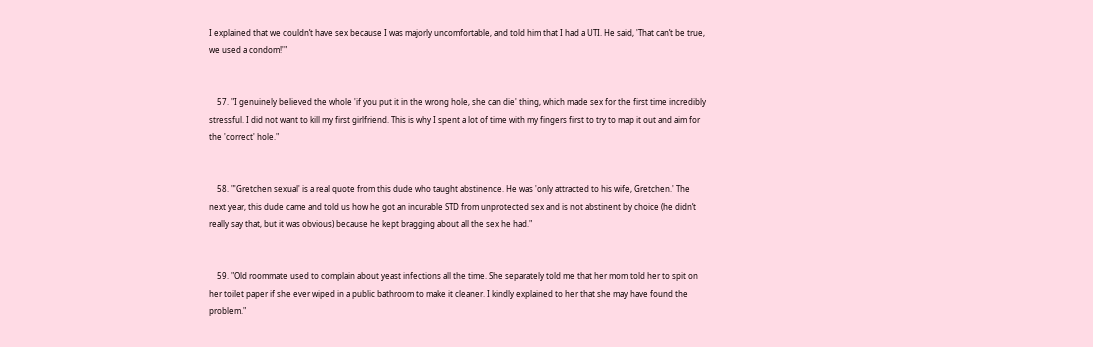I explained that we couldn’t have sex because I was majorly uncomfortable, and told him that I had a UTI. He said, 'That can’t be true, we used a condom!'"


    57. "I genuinely believed the whole 'if you put it in the wrong hole, she can die' thing, which made sex for the first time incredibly stressful. I did not want to kill my first girlfriend. This is why I spent a lot of time with my fingers first to try to map it out and aim for the 'correct' hole."


    58. "'Gretchen sexual' is a real quote from this dude who taught abstinence. He was 'only attracted to his wife, Gretchen.' The next year, this dude came and told us how he got an incurable STD from unprotected sex and is not abstinent by choice (he didn’t really say that, but it was obvious) because he kept bragging about all the sex he had."


    59. "Old roommate used to complain about yeast infections all the time. She separately told me that her mom told her to spit on her toilet paper if she ever wiped in a public bathroom to make it cleaner. I kindly explained to her that she may have found the problem."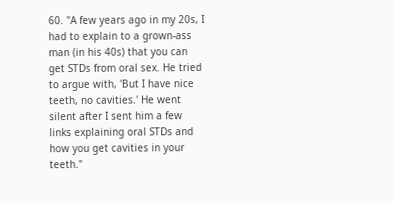60. "A few years ago in my 20s, I had to explain to a grown-ass man (in his 40s) that you can get STDs from oral sex. He tried to argue with, 'But I have nice teeth, no cavities.' He went silent after I sent him a few links explaining oral STDs and how you get cavities in your teeth."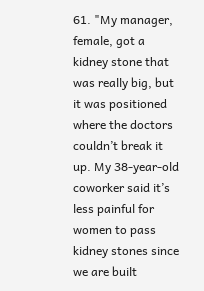61. "My manager, female, got a kidney stone that was really big, but it was positioned where the doctors couldn’t break it up. My 38-year-old coworker said it’s less painful for women to pass kidney stones since we are built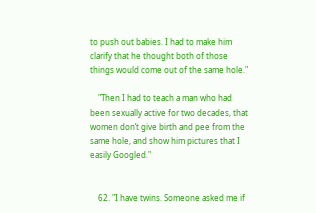to push out babies. I had to make him clarify that he thought both of those things would come out of the same hole."

    "Then I had to teach a man who had been sexually active for two decades, that women don’t give birth and pee from the same hole, and show him pictures that I easily Googled."


    62. "I have twins. Someone asked me if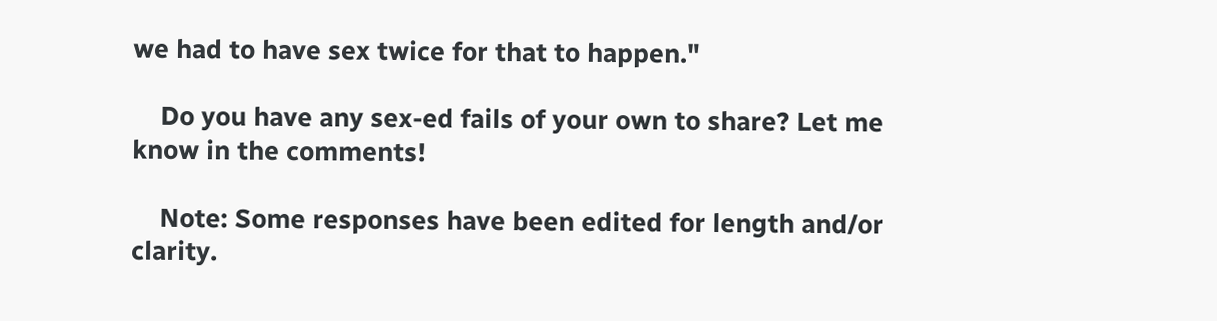we had to have sex twice for that to happen."

    Do you have any sex-ed fails of your own to share? Let me know in the comments!

    Note: Some responses have been edited for length and/or clarity.